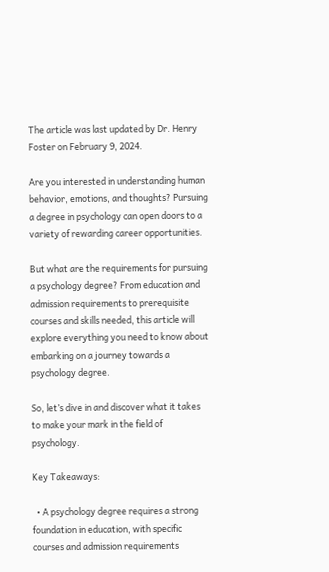The article was last updated by Dr. Henry Foster on February 9, 2024.

Are you interested in understanding human behavior, emotions, and thoughts? Pursuing a degree in psychology can open doors to a variety of rewarding career opportunities.

But what are the requirements for pursuing a psychology degree? From education and admission requirements to prerequisite courses and skills needed, this article will explore everything you need to know about embarking on a journey towards a psychology degree.

So, let’s dive in and discover what it takes to make your mark in the field of psychology.

Key Takeaways:

  • A psychology degree requires a strong foundation in education, with specific courses and admission requirements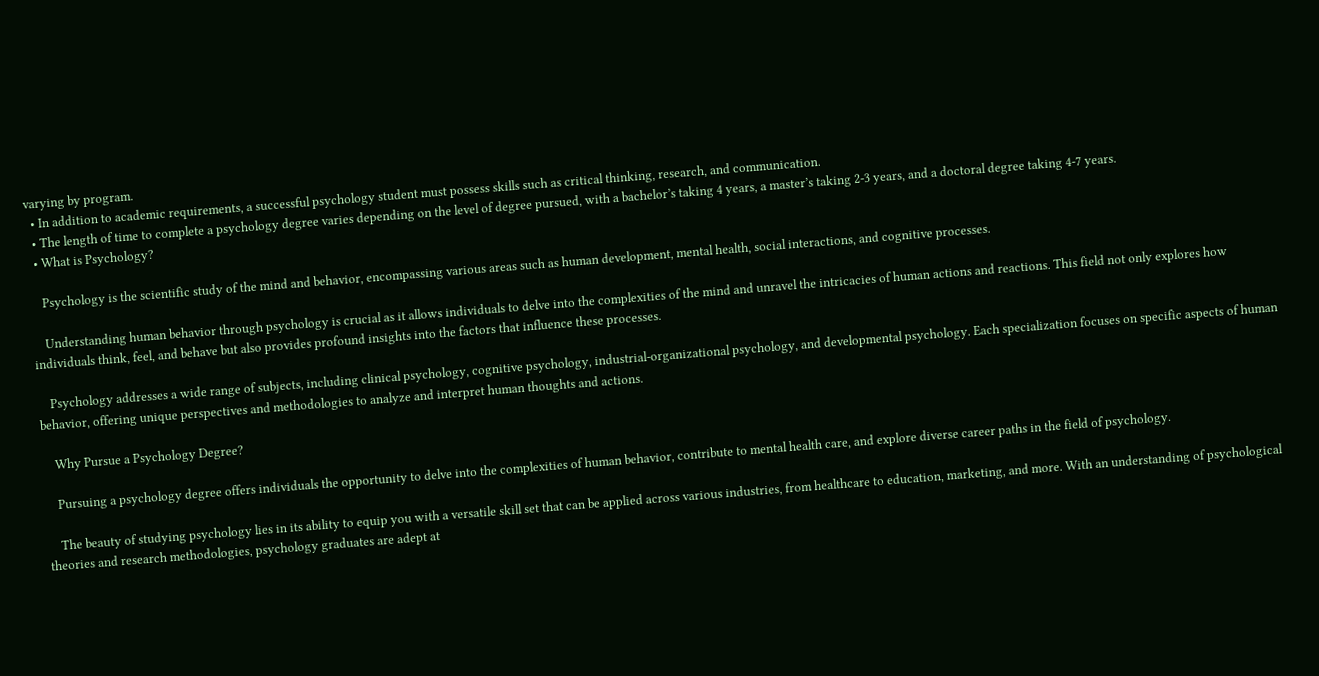varying by program.
  • In addition to academic requirements, a successful psychology student must possess skills such as critical thinking, research, and communication.
  • The length of time to complete a psychology degree varies depending on the level of degree pursued, with a bachelor’s taking 4 years, a master’s taking 2-3 years, and a doctoral degree taking 4-7 years.
  • What is Psychology?

    Psychology is the scientific study of the mind and behavior, encompassing various areas such as human development, mental health, social interactions, and cognitive processes.

    Understanding human behavior through psychology is crucial as it allows individuals to delve into the complexities of the mind and unravel the intricacies of human actions and reactions. This field not only explores how individuals think, feel, and behave but also provides profound insights into the factors that influence these processes.

    Psychology addresses a wide range of subjects, including clinical psychology, cognitive psychology, industrial-organizational psychology, and developmental psychology. Each specialization focuses on specific aspects of human behavior, offering unique perspectives and methodologies to analyze and interpret human thoughts and actions.

    Why Pursue a Psychology Degree?

    Pursuing a psychology degree offers individuals the opportunity to delve into the complexities of human behavior, contribute to mental health care, and explore diverse career paths in the field of psychology.

    The beauty of studying psychology lies in its ability to equip you with a versatile skill set that can be applied across various industries, from healthcare to education, marketing, and more. With an understanding of psychological theories and research methodologies, psychology graduates are adept at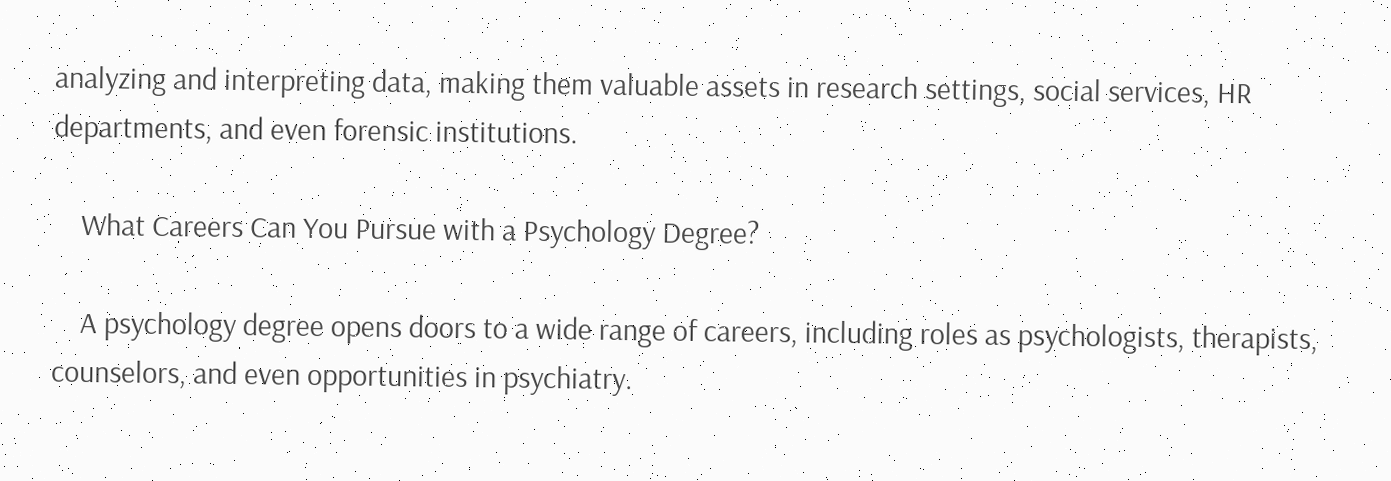analyzing and interpreting data, making them valuable assets in research settings, social services, HR departments, and even forensic institutions.

    What Careers Can You Pursue with a Psychology Degree?

    A psychology degree opens doors to a wide range of careers, including roles as psychologists, therapists, counselors, and even opportunities in psychiatry.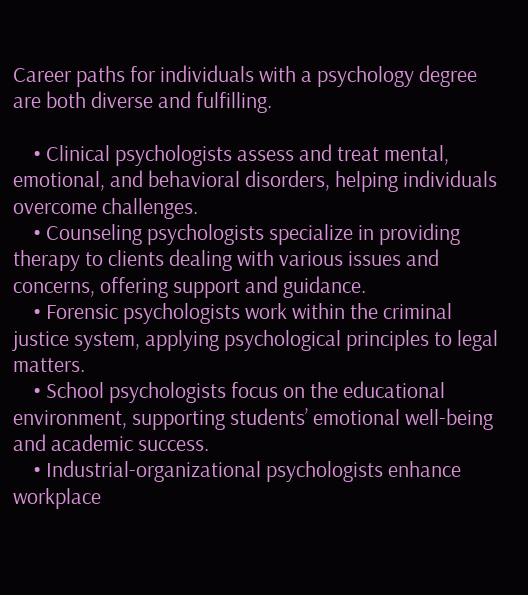Career paths for individuals with a psychology degree are both diverse and fulfilling.

    • Clinical psychologists assess and treat mental, emotional, and behavioral disorders, helping individuals overcome challenges.
    • Counseling psychologists specialize in providing therapy to clients dealing with various issues and concerns, offering support and guidance.
    • Forensic psychologists work within the criminal justice system, applying psychological principles to legal matters.
    • School psychologists focus on the educational environment, supporting students’ emotional well-being and academic success.
    • Industrial-organizational psychologists enhance workplace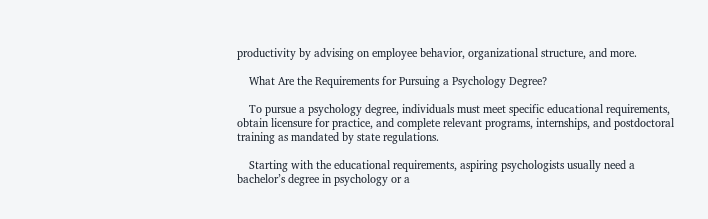productivity by advising on employee behavior, organizational structure, and more.

    What Are the Requirements for Pursuing a Psychology Degree?

    To pursue a psychology degree, individuals must meet specific educational requirements, obtain licensure for practice, and complete relevant programs, internships, and postdoctoral training as mandated by state regulations.

    Starting with the educational requirements, aspiring psychologists usually need a bachelor’s degree in psychology or a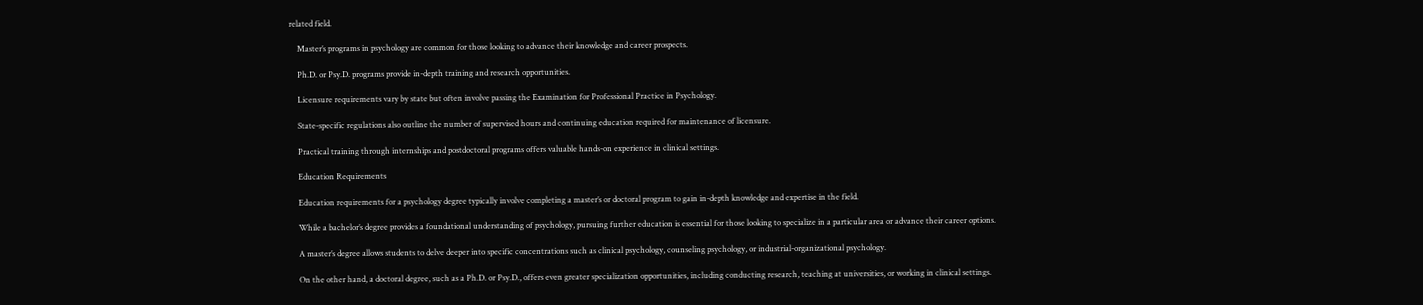related field.

    Master’s programs in psychology are common for those looking to advance their knowledge and career prospects.

    Ph.D. or Psy.D. programs provide in-depth training and research opportunities.

    Licensure requirements vary by state but often involve passing the Examination for Professional Practice in Psychology.

    State-specific regulations also outline the number of supervised hours and continuing education required for maintenance of licensure.

    Practical training through internships and postdoctoral programs offers valuable hands-on experience in clinical settings.

    Education Requirements

    Education requirements for a psychology degree typically involve completing a master’s or doctoral program to gain in-depth knowledge and expertise in the field.

    While a bachelor’s degree provides a foundational understanding of psychology, pursuing further education is essential for those looking to specialize in a particular area or advance their career options.

    A master’s degree allows students to delve deeper into specific concentrations such as clinical psychology, counseling psychology, or industrial-organizational psychology.

    On the other hand, a doctoral degree, such as a Ph.D. or Psy.D., offers even greater specialization opportunities, including conducting research, teaching at universities, or working in clinical settings.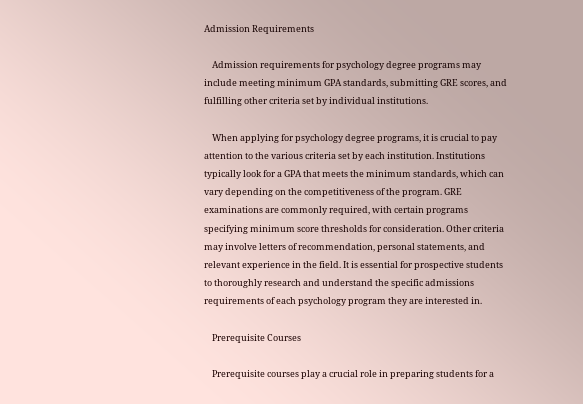Admission Requirements

    Admission requirements for psychology degree programs may include meeting minimum GPA standards, submitting GRE scores, and fulfilling other criteria set by individual institutions.

    When applying for psychology degree programs, it is crucial to pay attention to the various criteria set by each institution. Institutions typically look for a GPA that meets the minimum standards, which can vary depending on the competitiveness of the program. GRE examinations are commonly required, with certain programs specifying minimum score thresholds for consideration. Other criteria may involve letters of recommendation, personal statements, and relevant experience in the field. It is essential for prospective students to thoroughly research and understand the specific admissions requirements of each psychology program they are interested in.

    Prerequisite Courses

    Prerequisite courses play a crucial role in preparing students for a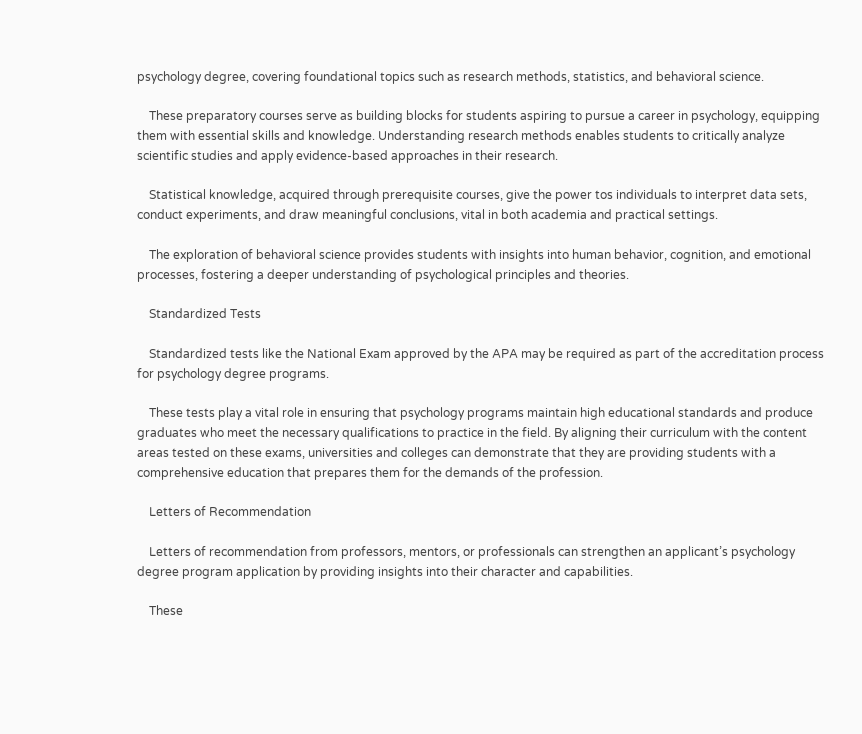psychology degree, covering foundational topics such as research methods, statistics, and behavioral science.

    These preparatory courses serve as building blocks for students aspiring to pursue a career in psychology, equipping them with essential skills and knowledge. Understanding research methods enables students to critically analyze scientific studies and apply evidence-based approaches in their research.

    Statistical knowledge, acquired through prerequisite courses, give the power tos individuals to interpret data sets, conduct experiments, and draw meaningful conclusions, vital in both academia and practical settings.

    The exploration of behavioral science provides students with insights into human behavior, cognition, and emotional processes, fostering a deeper understanding of psychological principles and theories.

    Standardized Tests

    Standardized tests like the National Exam approved by the APA may be required as part of the accreditation process for psychology degree programs.

    These tests play a vital role in ensuring that psychology programs maintain high educational standards and produce graduates who meet the necessary qualifications to practice in the field. By aligning their curriculum with the content areas tested on these exams, universities and colleges can demonstrate that they are providing students with a comprehensive education that prepares them for the demands of the profession.

    Letters of Recommendation

    Letters of recommendation from professors, mentors, or professionals can strengthen an applicant’s psychology degree program application by providing insights into their character and capabilities.

    These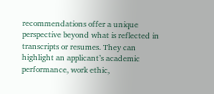recommendations offer a unique perspective beyond what is reflected in transcripts or resumes. They can highlight an applicant’s academic performance, work ethic,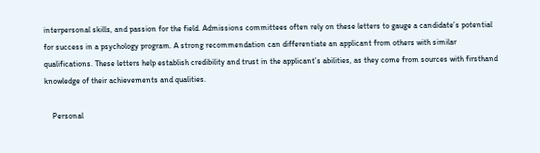interpersonal skills, and passion for the field. Admissions committees often rely on these letters to gauge a candidate’s potential for success in a psychology program. A strong recommendation can differentiate an applicant from others with similar qualifications. These letters help establish credibility and trust in the applicant’s abilities, as they come from sources with firsthand knowledge of their achievements and qualities.

    Personal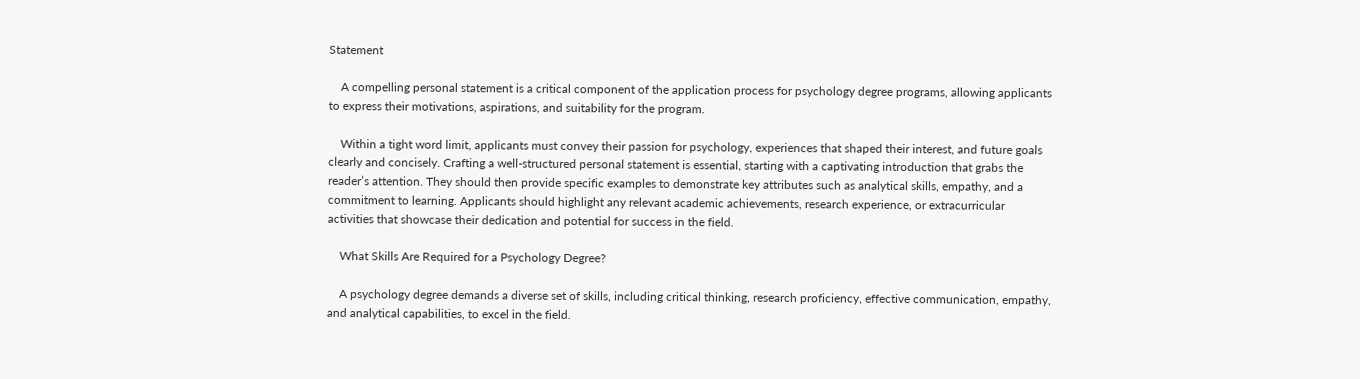Statement

    A compelling personal statement is a critical component of the application process for psychology degree programs, allowing applicants to express their motivations, aspirations, and suitability for the program.

    Within a tight word limit, applicants must convey their passion for psychology, experiences that shaped their interest, and future goals clearly and concisely. Crafting a well-structured personal statement is essential, starting with a captivating introduction that grabs the reader’s attention. They should then provide specific examples to demonstrate key attributes such as analytical skills, empathy, and a commitment to learning. Applicants should highlight any relevant academic achievements, research experience, or extracurricular activities that showcase their dedication and potential for success in the field.

    What Skills Are Required for a Psychology Degree?

    A psychology degree demands a diverse set of skills, including critical thinking, research proficiency, effective communication, empathy, and analytical capabilities, to excel in the field.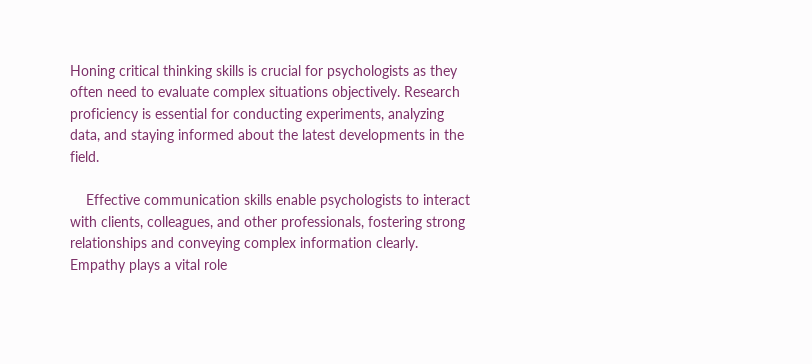Honing critical thinking skills is crucial for psychologists as they often need to evaluate complex situations objectively. Research proficiency is essential for conducting experiments, analyzing data, and staying informed about the latest developments in the field.

    Effective communication skills enable psychologists to interact with clients, colleagues, and other professionals, fostering strong relationships and conveying complex information clearly. Empathy plays a vital role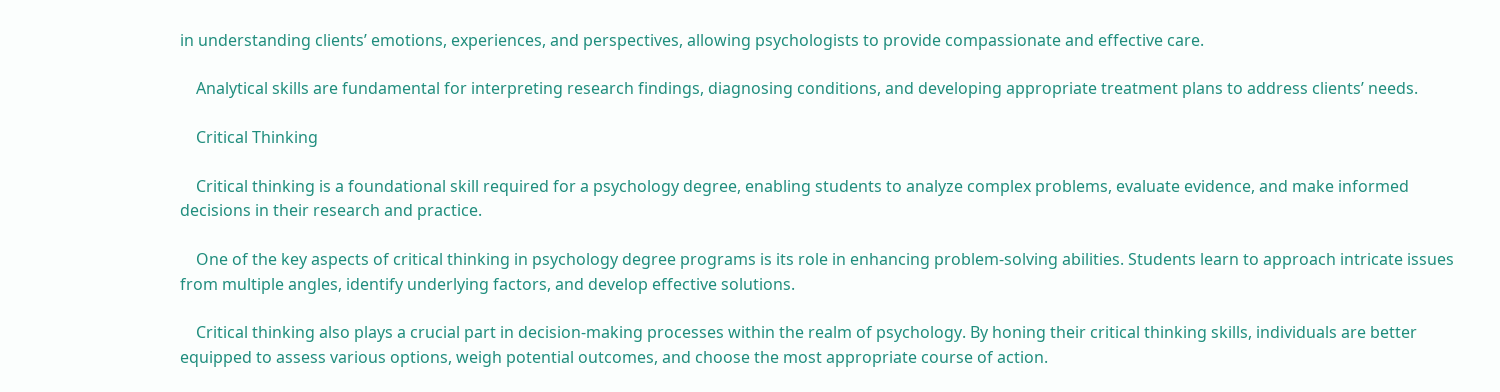in understanding clients’ emotions, experiences, and perspectives, allowing psychologists to provide compassionate and effective care.

    Analytical skills are fundamental for interpreting research findings, diagnosing conditions, and developing appropriate treatment plans to address clients’ needs.

    Critical Thinking

    Critical thinking is a foundational skill required for a psychology degree, enabling students to analyze complex problems, evaluate evidence, and make informed decisions in their research and practice.

    One of the key aspects of critical thinking in psychology degree programs is its role in enhancing problem-solving abilities. Students learn to approach intricate issues from multiple angles, identify underlying factors, and develop effective solutions.

    Critical thinking also plays a crucial part in decision-making processes within the realm of psychology. By honing their critical thinking skills, individuals are better equipped to assess various options, weigh potential outcomes, and choose the most appropriate course of action.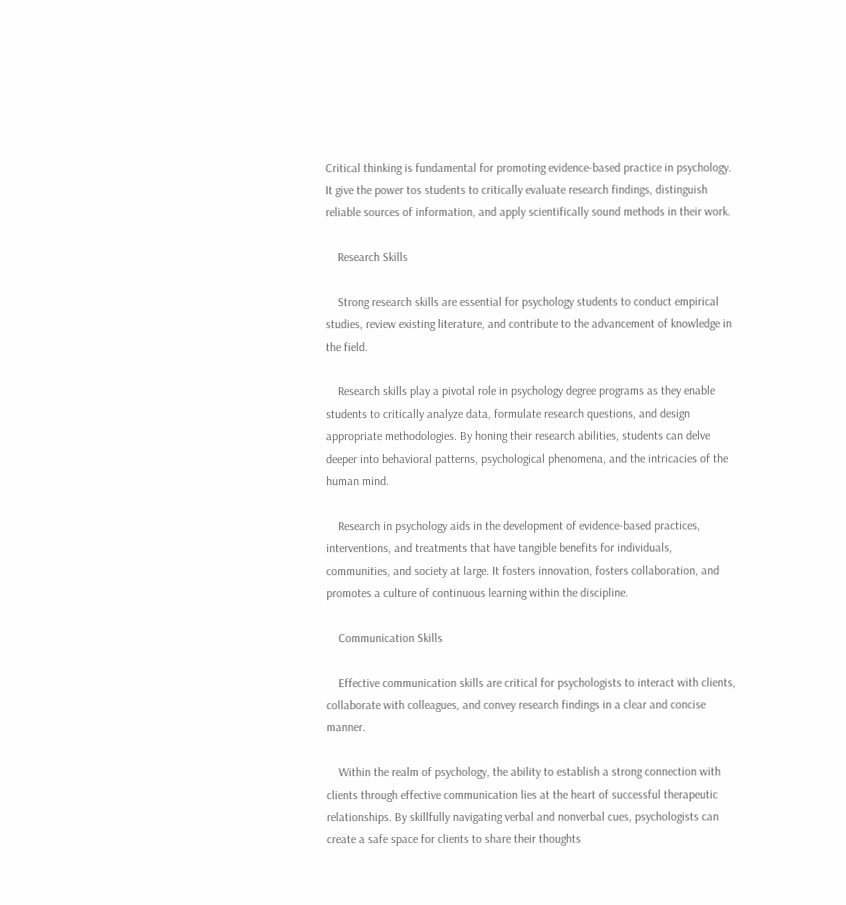Critical thinking is fundamental for promoting evidence-based practice in psychology. It give the power tos students to critically evaluate research findings, distinguish reliable sources of information, and apply scientifically sound methods in their work.

    Research Skills

    Strong research skills are essential for psychology students to conduct empirical studies, review existing literature, and contribute to the advancement of knowledge in the field.

    Research skills play a pivotal role in psychology degree programs as they enable students to critically analyze data, formulate research questions, and design appropriate methodologies. By honing their research abilities, students can delve deeper into behavioral patterns, psychological phenomena, and the intricacies of the human mind.

    Research in psychology aids in the development of evidence-based practices, interventions, and treatments that have tangible benefits for individuals, communities, and society at large. It fosters innovation, fosters collaboration, and promotes a culture of continuous learning within the discipline.

    Communication Skills

    Effective communication skills are critical for psychologists to interact with clients, collaborate with colleagues, and convey research findings in a clear and concise manner.

    Within the realm of psychology, the ability to establish a strong connection with clients through effective communication lies at the heart of successful therapeutic relationships. By skillfully navigating verbal and nonverbal cues, psychologists can create a safe space for clients to share their thoughts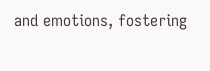and emotions, fostering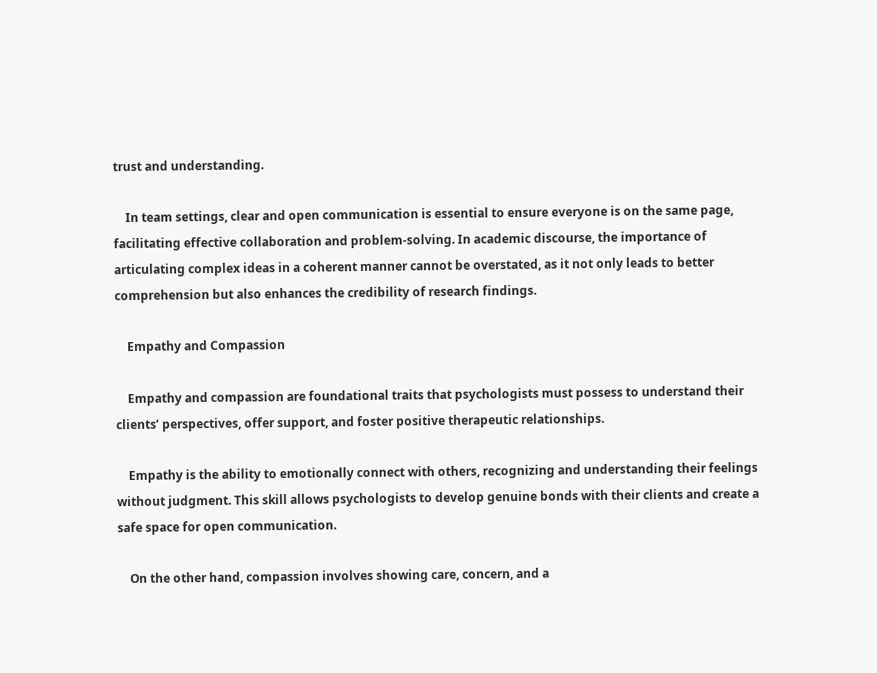trust and understanding.

    In team settings, clear and open communication is essential to ensure everyone is on the same page, facilitating effective collaboration and problem-solving. In academic discourse, the importance of articulating complex ideas in a coherent manner cannot be overstated, as it not only leads to better comprehension but also enhances the credibility of research findings.

    Empathy and Compassion

    Empathy and compassion are foundational traits that psychologists must possess to understand their clients’ perspectives, offer support, and foster positive therapeutic relationships.

    Empathy is the ability to emotionally connect with others, recognizing and understanding their feelings without judgment. This skill allows psychologists to develop genuine bonds with their clients and create a safe space for open communication.

    On the other hand, compassion involves showing care, concern, and a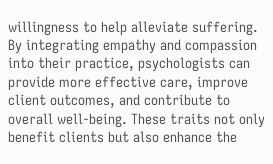willingness to help alleviate suffering. By integrating empathy and compassion into their practice, psychologists can provide more effective care, improve client outcomes, and contribute to overall well-being. These traits not only benefit clients but also enhance the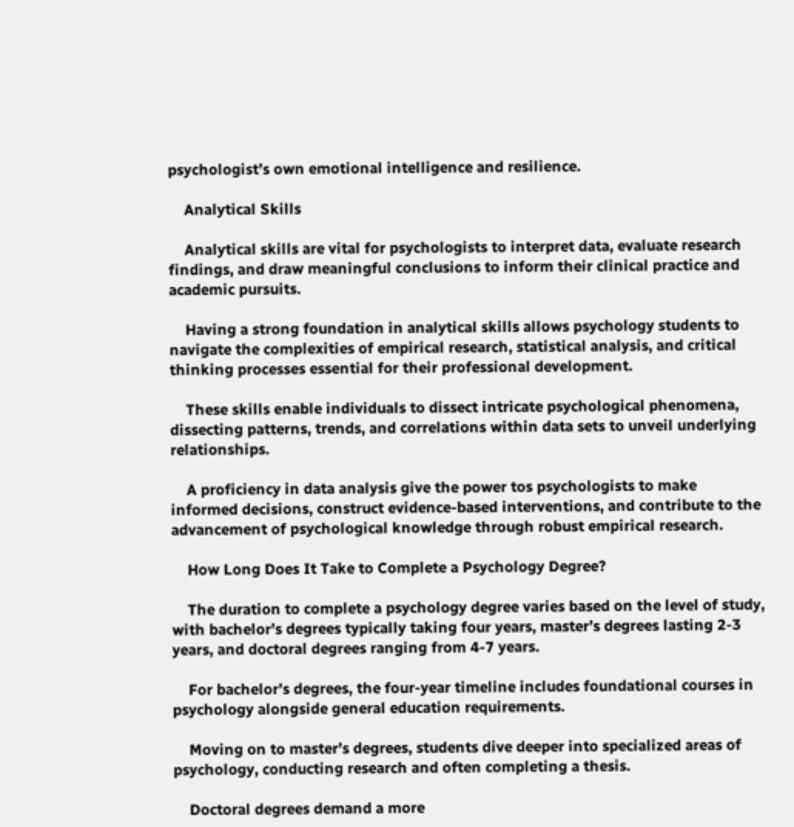psychologist’s own emotional intelligence and resilience.

    Analytical Skills

    Analytical skills are vital for psychologists to interpret data, evaluate research findings, and draw meaningful conclusions to inform their clinical practice and academic pursuits.

    Having a strong foundation in analytical skills allows psychology students to navigate the complexities of empirical research, statistical analysis, and critical thinking processes essential for their professional development.

    These skills enable individuals to dissect intricate psychological phenomena, dissecting patterns, trends, and correlations within data sets to unveil underlying relationships.

    A proficiency in data analysis give the power tos psychologists to make informed decisions, construct evidence-based interventions, and contribute to the advancement of psychological knowledge through robust empirical research.

    How Long Does It Take to Complete a Psychology Degree?

    The duration to complete a psychology degree varies based on the level of study, with bachelor’s degrees typically taking four years, master’s degrees lasting 2-3 years, and doctoral degrees ranging from 4-7 years.

    For bachelor’s degrees, the four-year timeline includes foundational courses in psychology alongside general education requirements.

    Moving on to master’s degrees, students dive deeper into specialized areas of psychology, conducting research and often completing a thesis.

    Doctoral degrees demand a more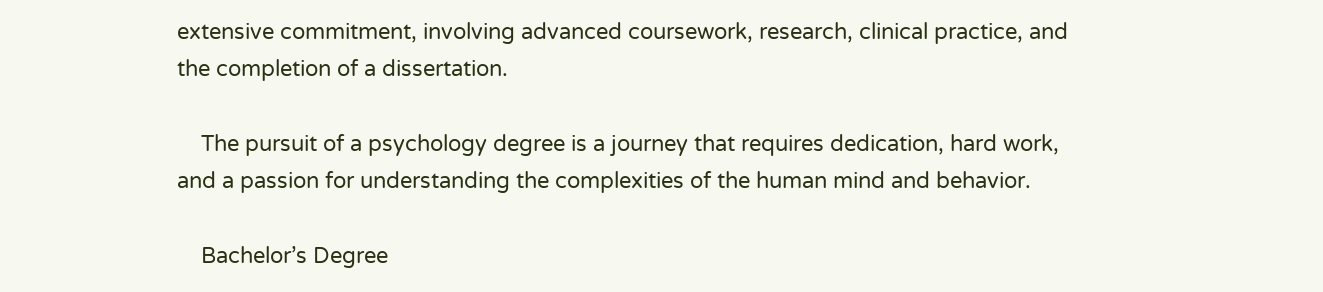extensive commitment, involving advanced coursework, research, clinical practice, and the completion of a dissertation.

    The pursuit of a psychology degree is a journey that requires dedication, hard work, and a passion for understanding the complexities of the human mind and behavior.

    Bachelor’s Degree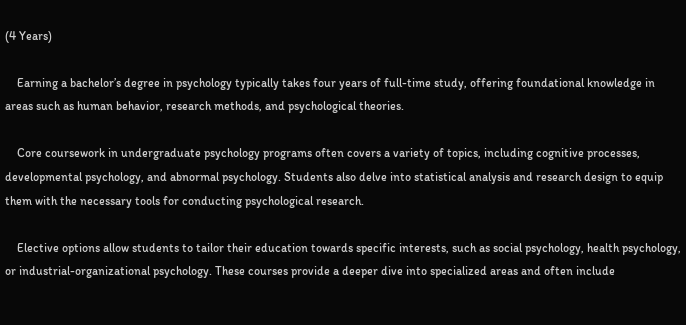(4 Years)

    Earning a bachelor’s degree in psychology typically takes four years of full-time study, offering foundational knowledge in areas such as human behavior, research methods, and psychological theories.

    Core coursework in undergraduate psychology programs often covers a variety of topics, including cognitive processes, developmental psychology, and abnormal psychology. Students also delve into statistical analysis and research design to equip them with the necessary tools for conducting psychological research.

    Elective options allow students to tailor their education towards specific interests, such as social psychology, health psychology, or industrial-organizational psychology. These courses provide a deeper dive into specialized areas and often include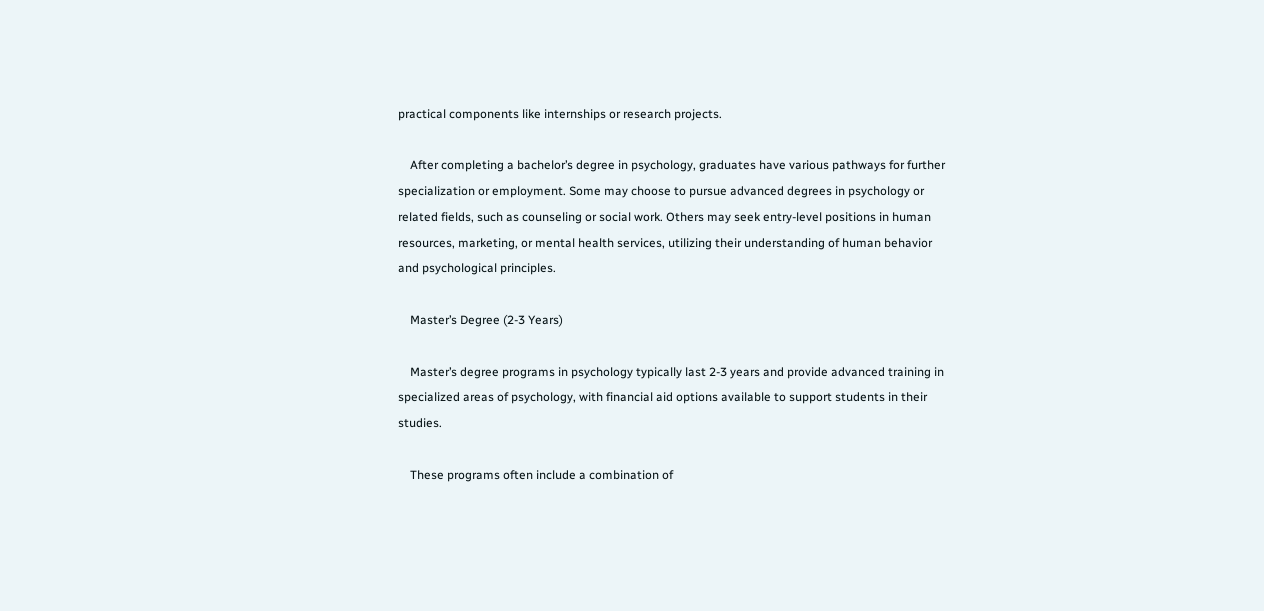practical components like internships or research projects.

    After completing a bachelor’s degree in psychology, graduates have various pathways for further specialization or employment. Some may choose to pursue advanced degrees in psychology or related fields, such as counseling or social work. Others may seek entry-level positions in human resources, marketing, or mental health services, utilizing their understanding of human behavior and psychological principles.

    Master’s Degree (2-3 Years)

    Master’s degree programs in psychology typically last 2-3 years and provide advanced training in specialized areas of psychology, with financial aid options available to support students in their studies.

    These programs often include a combination of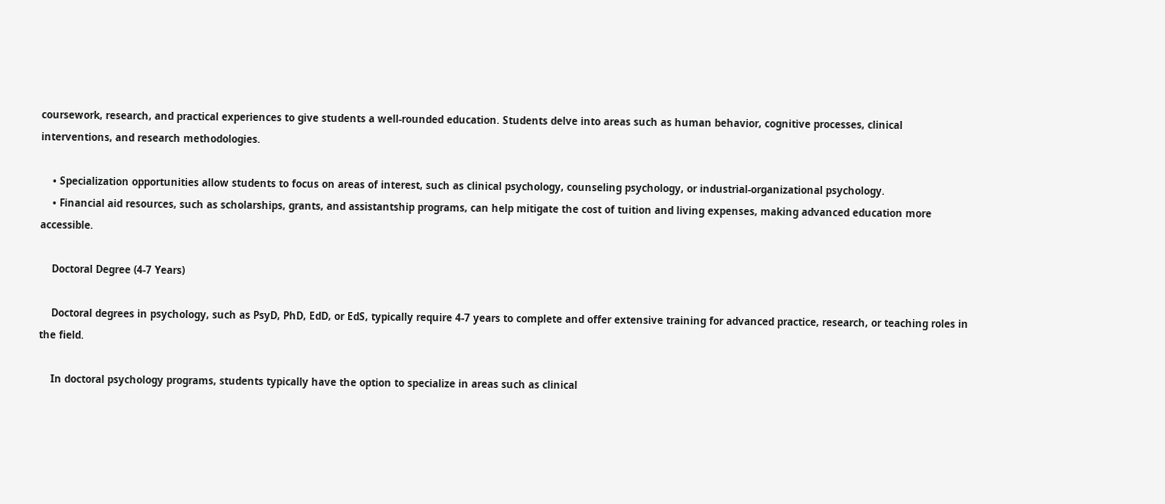coursework, research, and practical experiences to give students a well-rounded education. Students delve into areas such as human behavior, cognitive processes, clinical interventions, and research methodologies.

    • Specialization opportunities allow students to focus on areas of interest, such as clinical psychology, counseling psychology, or industrial-organizational psychology.
    • Financial aid resources, such as scholarships, grants, and assistantship programs, can help mitigate the cost of tuition and living expenses, making advanced education more accessible.

    Doctoral Degree (4-7 Years)

    Doctoral degrees in psychology, such as PsyD, PhD, EdD, or EdS, typically require 4-7 years to complete and offer extensive training for advanced practice, research, or teaching roles in the field.

    In doctoral psychology programs, students typically have the option to specialize in areas such as clinical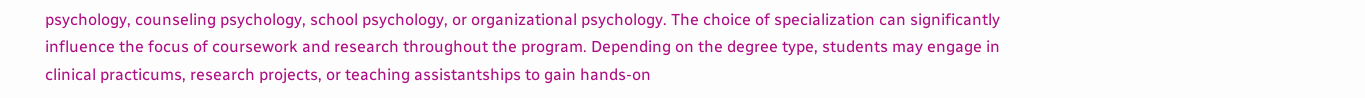psychology, counseling psychology, school psychology, or organizational psychology. The choice of specialization can significantly influence the focus of coursework and research throughout the program. Depending on the degree type, students may engage in clinical practicums, research projects, or teaching assistantships to gain hands-on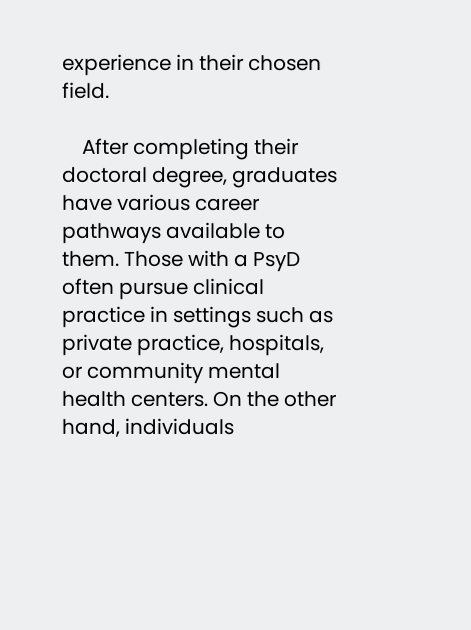experience in their chosen field.

    After completing their doctoral degree, graduates have various career pathways available to them. Those with a PsyD often pursue clinical practice in settings such as private practice, hospitals, or community mental health centers. On the other hand, individuals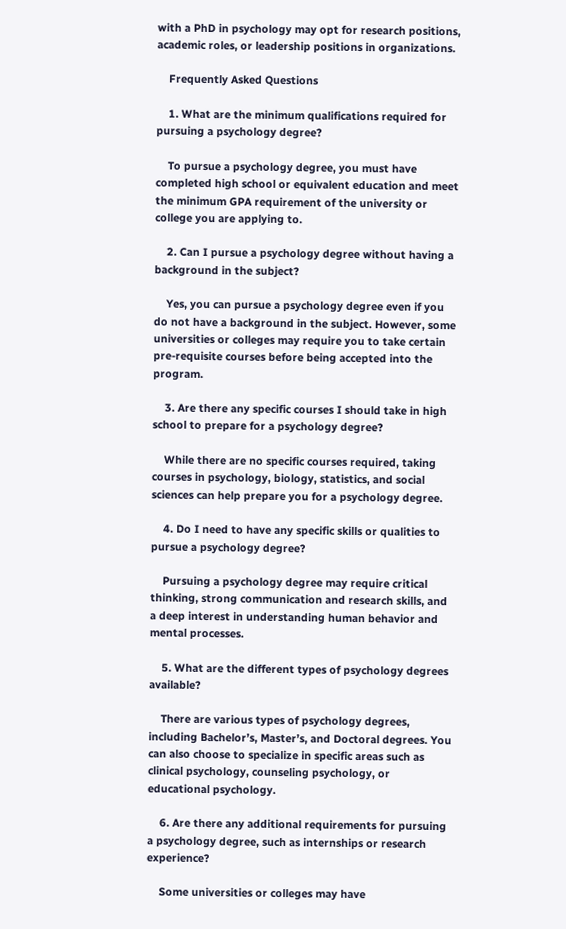with a PhD in psychology may opt for research positions, academic roles, or leadership positions in organizations.

    Frequently Asked Questions

    1. What are the minimum qualifications required for pursuing a psychology degree?

    To pursue a psychology degree, you must have completed high school or equivalent education and meet the minimum GPA requirement of the university or college you are applying to.

    2. Can I pursue a psychology degree without having a background in the subject?

    Yes, you can pursue a psychology degree even if you do not have a background in the subject. However, some universities or colleges may require you to take certain pre-requisite courses before being accepted into the program.

    3. Are there any specific courses I should take in high school to prepare for a psychology degree?

    While there are no specific courses required, taking courses in psychology, biology, statistics, and social sciences can help prepare you for a psychology degree.

    4. Do I need to have any specific skills or qualities to pursue a psychology degree?

    Pursuing a psychology degree may require critical thinking, strong communication and research skills, and a deep interest in understanding human behavior and mental processes.

    5. What are the different types of psychology degrees available?

    There are various types of psychology degrees, including Bachelor’s, Master’s, and Doctoral degrees. You can also choose to specialize in specific areas such as clinical psychology, counseling psychology, or educational psychology.

    6. Are there any additional requirements for pursuing a psychology degree, such as internships or research experience?

    Some universities or colleges may have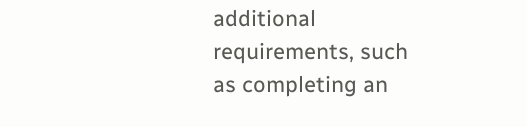additional requirements, such as completing an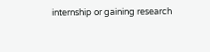internship or gaining research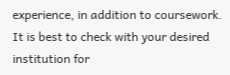experience, in addition to coursework. It is best to check with your desired institution for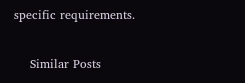specific requirements.

    Similar Posts